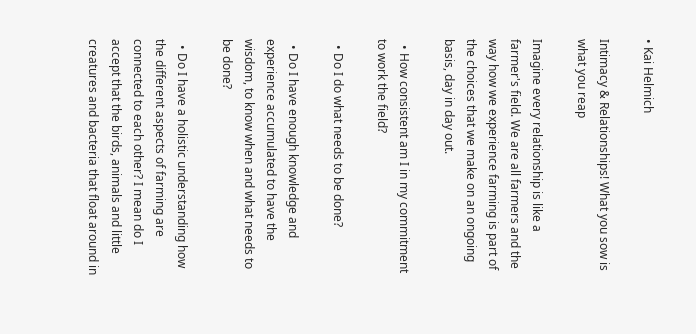• Kai Helmich

Intimacy & Relationships! What you sow is what you reap

Imagine every relationship is like a farmer's field. We are all farmers and the way how we experience farming is part of the choices that we make on an ongoing basis, day in day out.

  • How consistent am I in my commitment to work the field?

  • Do I do what needs to be done?

  • Do I have enough knowledge and experience accumulated to have the wisdom, to know when and what needs to be done?

  • Do I have a holistic understanding how the different aspects of farming are connected to each other? I mean do I accept that the birds, animals and little creatures and bacteria that float around in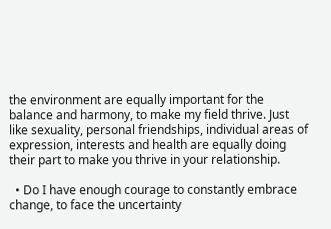the environment are equally important for the balance and harmony, to make my field thrive. Just like sexuality, personal friendships, individual areas of expression, interests and health are equally doing their part to make you thrive in your relationship.

  • Do I have enough courage to constantly embrace change, to face the uncertainty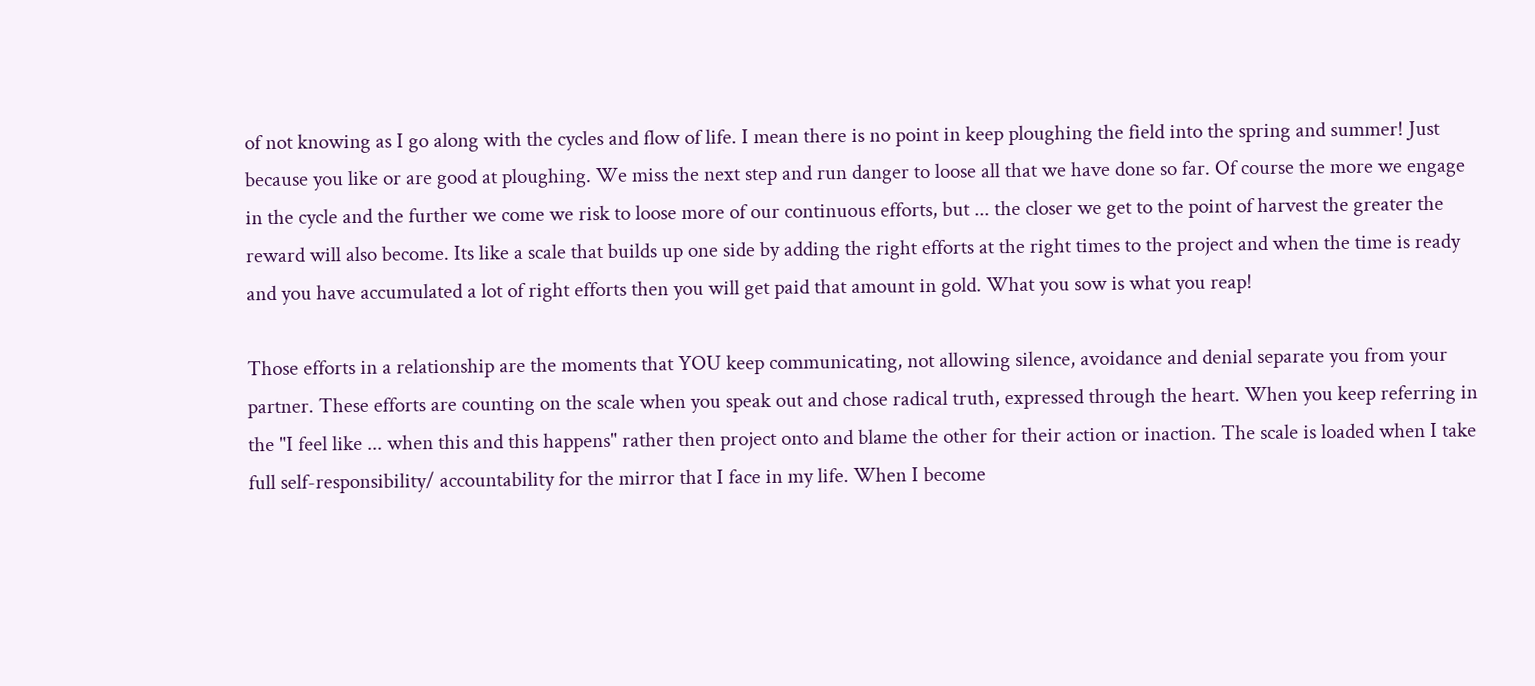of not knowing as I go along with the cycles and flow of life. I mean there is no point in keep ploughing the field into the spring and summer! Just because you like or are good at ploughing. We miss the next step and run danger to loose all that we have done so far. Of course the more we engage in the cycle and the further we come we risk to loose more of our continuous efforts, but ... the closer we get to the point of harvest the greater the reward will also become. Its like a scale that builds up one side by adding the right efforts at the right times to the project and when the time is ready and you have accumulated a lot of right efforts then you will get paid that amount in gold. What you sow is what you reap!

Those efforts in a relationship are the moments that YOU keep communicating, not allowing silence, avoidance and denial separate you from your partner. These efforts are counting on the scale when you speak out and chose radical truth, expressed through the heart. When you keep referring in the "I feel like ... when this and this happens" rather then project onto and blame the other for their action or inaction. The scale is loaded when I take full self-responsibility/ accountability for the mirror that I face in my life. When I become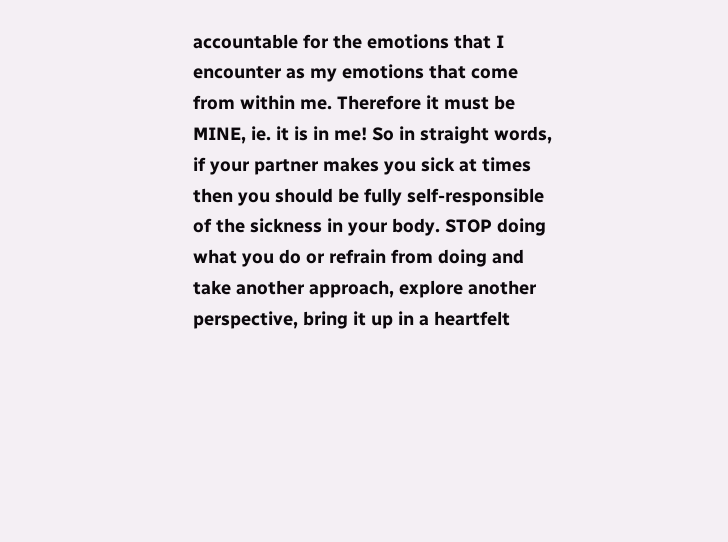accountable for the emotions that I encounter as my emotions that come from within me. Therefore it must be MINE, ie. it is in me! So in straight words, if your partner makes you sick at times then you should be fully self-responsible of the sickness in your body. STOP doing what you do or refrain from doing and take another approach, explore another perspective, bring it up in a heartfelt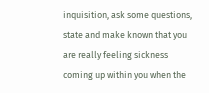inquisition, ask some questions, state and make known that you are really feeling sickness coming up within you when the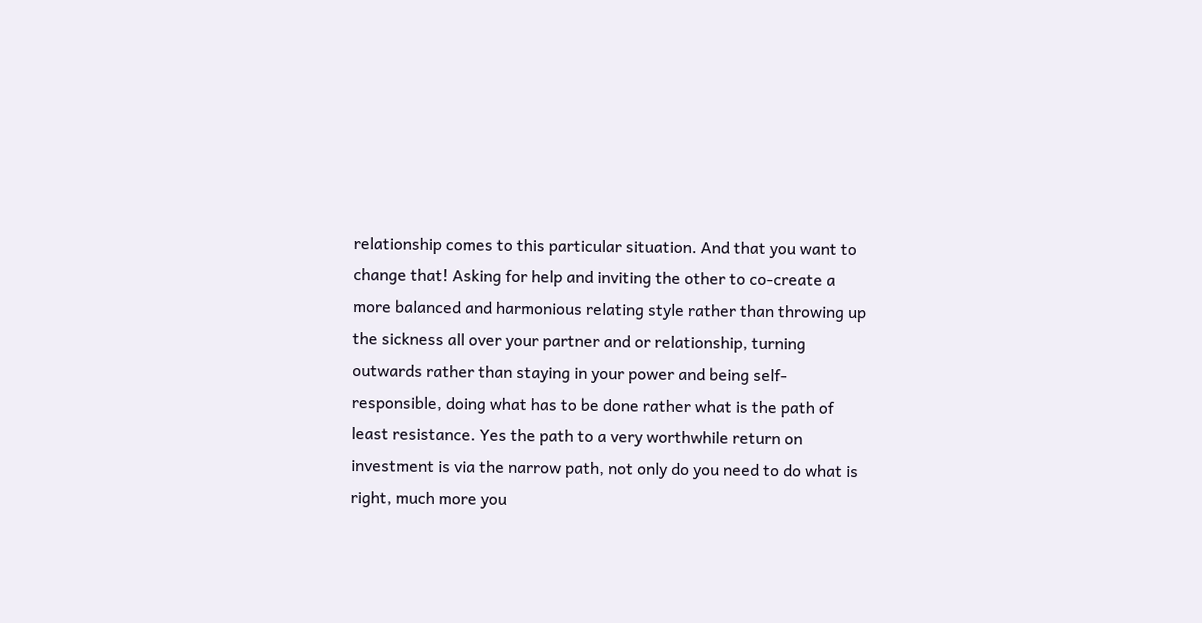relationship comes to this particular situation. And that you want to change that! Asking for help and inviting the other to co-create a more balanced and harmonious relating style rather than throwing up the sickness all over your partner and or relationship, turning outwards rather than staying in your power and being self-responsible, doing what has to be done rather what is the path of least resistance. Yes the path to a very worthwhile return on investment is via the narrow path, not only do you need to do what is right, much more you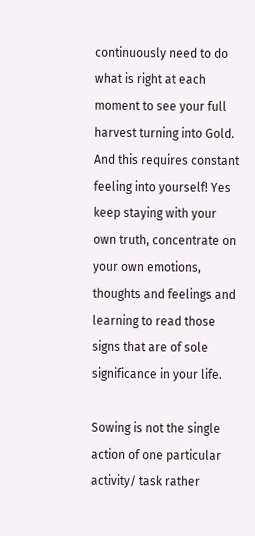continuously need to do what is right at each moment to see your full harvest turning into Gold. And this requires constant feeling into yourself! Yes keep staying with your own truth, concentrate on your own emotions, thoughts and feelings and learning to read those signs that are of sole significance in your life.

Sowing is not the single action of one particular activity/ task rather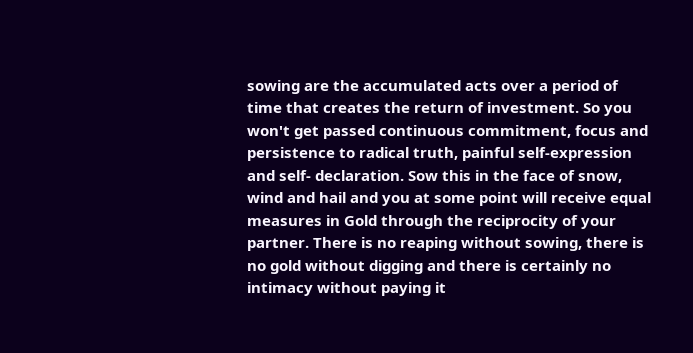sowing are the accumulated acts over a period of time that creates the return of investment. So you won't get passed continuous commitment, focus and persistence to radical truth, painful self-expression and self- declaration. Sow this in the face of snow, wind and hail and you at some point will receive equal measures in Gold through the reciprocity of your partner. There is no reaping without sowing, there is no gold without digging and there is certainly no intimacy without paying it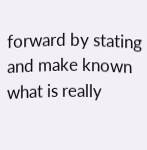forward by stating and make known what is really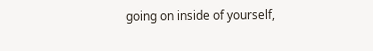going on inside of yourself,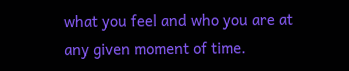what you feel and who you are at any given moment of time.